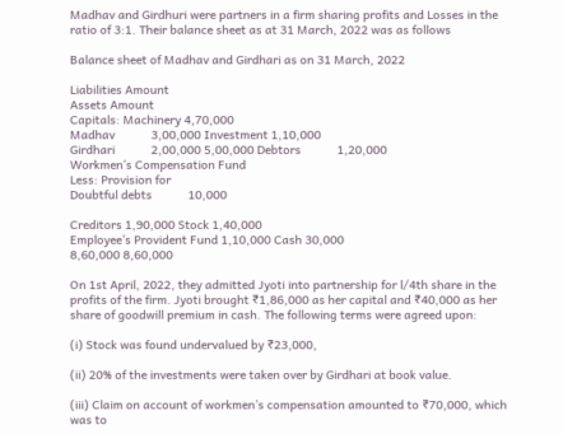Madhav and Girdhuri were partners in a firm sharing profits and Losses in the ratio of 3:1. Their balance sheet as at 31 March, 2022 was as follows

Balance sheet of Madhav and Girdhari as on 31 March, 2022

Liabilities Amount
Assets Amount
Capitals: Machinery 4,70,000
Madhav            3,00,000 Investment 1,10,000
Girdhari            2,00,000 5,00,000 Debtors            1,20,000
Workmen’s Compensation Fund
Less: Provision for
Doubtful debts            10,000

Creditors 1,90,000 Stock 1,40,000
Employee’s Provident Fund 1,10,000 Cash 30,000
8,60,000 8,60,000

On 1st April, 2022, they admitted Jyoti into partnership for l/4th share in the profits of the firm. Jyoti brought ₹1,86,000 as her capital and ₹40,000 as her share of goodwill premium in cash. The following terms were agreed upon:

(i) Stock was found undervalued by ₹23,000,

(ii) 20% of the investments were taken over by Girdhari at book value.

(iii) Claim on account of workmen’s compensation amounted to ₹70,000, which was to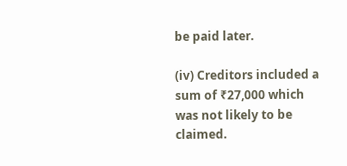be paid later.

(iv) Creditors included a sum of ₹27,000 which was not likely to be claimed.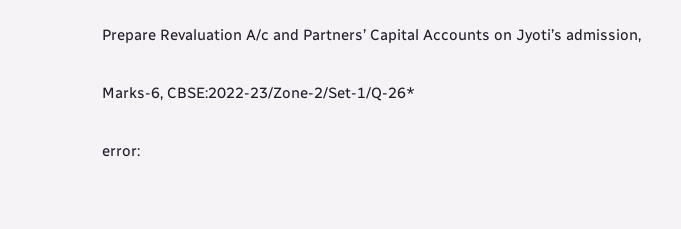Prepare Revaluation A/c and Partners’ Capital Accounts on Jyoti’s admission,

Marks-6, CBSE:2022-23/Zone-2/Set-1/Q-26*

error: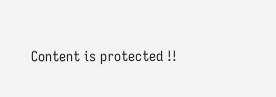Content is protected !!